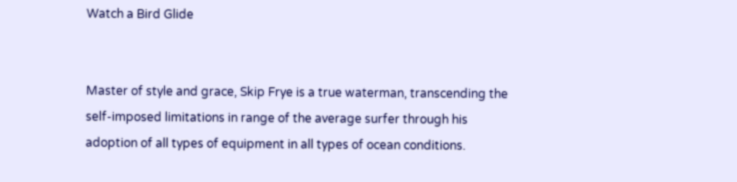Watch a Bird Glide


Master of style and grace, Skip Frye is a true waterman, transcending the self-imposed limitations in range of the average surfer through his adoption of all types of equipment in all types of ocean conditions.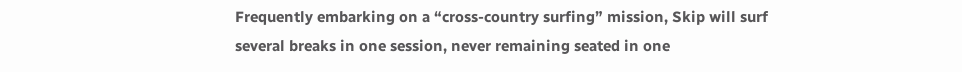Frequently embarking on a “cross-country surfing” mission, Skip will surf several breaks in one session, never remaining seated in one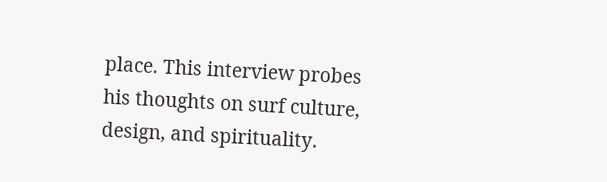place. This interview probes his thoughts on surf culture, design, and spirituality.